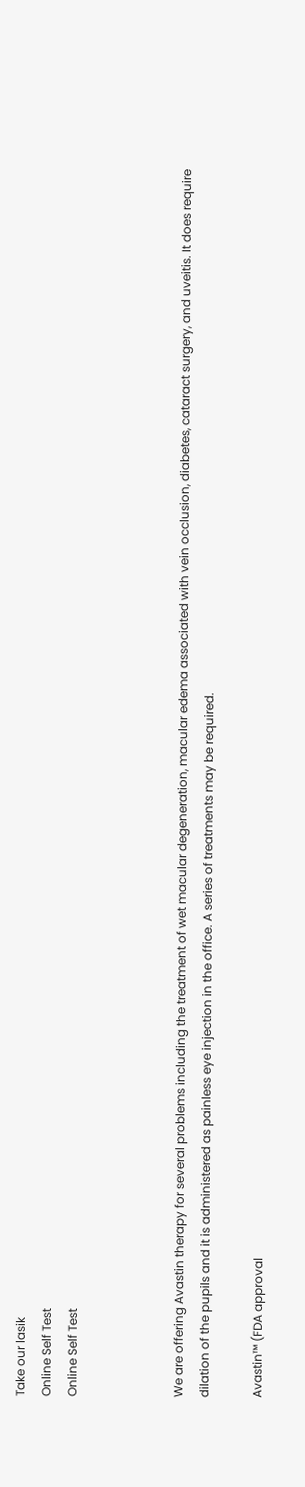Take our lasik
Online Self Test
Online Self Test



We are offering Avastin therapy for several problems including the treatment of wet macular degeneration, macular edema associated with vein occlusion, diabetes, cataract surgery, and uveitis. It does require dilation of the pupils and it is administered as painless eye injection in the office. A series of treatments may be required.

Avastin™ (FDA approval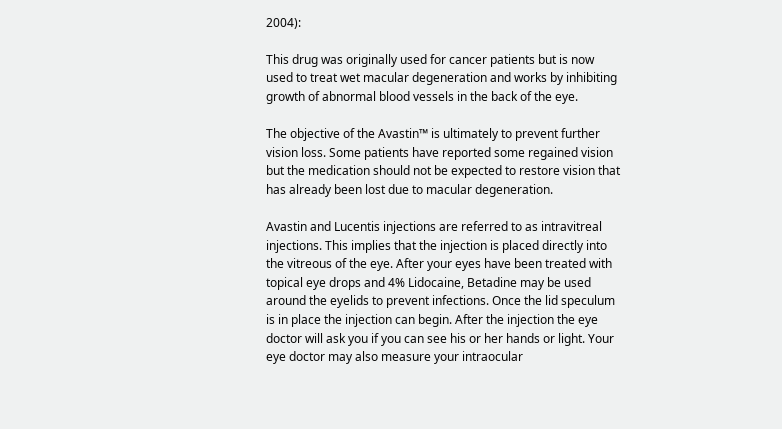2004):

This drug was originally used for cancer patients but is now used to treat wet macular degeneration and works by inhibiting growth of abnormal blood vessels in the back of the eye.

The objective of the Avastin™ is ultimately to prevent further vision loss. Some patients have reported some regained vision but the medication should not be expected to restore vision that has already been lost due to macular degeneration.

Avastin and Lucentis injections are referred to as intravitreal injections. This implies that the injection is placed directly into the vitreous of the eye. After your eyes have been treated with topical eye drops and 4% Lidocaine, Betadine may be used around the eyelids to prevent infections. Once the lid speculum is in place the injection can begin. After the injection the eye doctor will ask you if you can see his or her hands or light. Your eye doctor may also measure your intraocular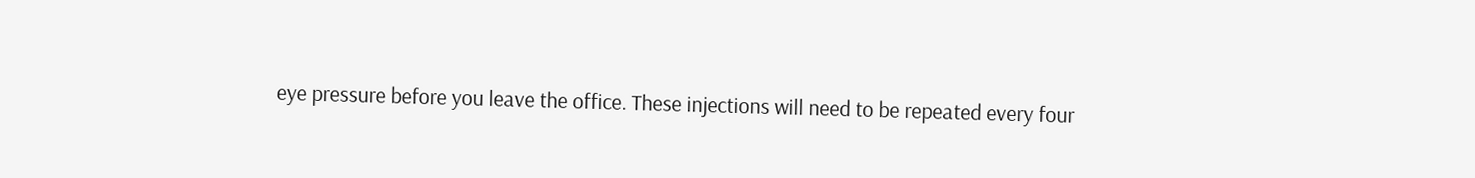eye pressure before you leave the office. These injections will need to be repeated every four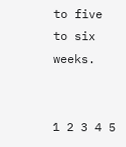to five to six weeks.


1 2 3 4 5